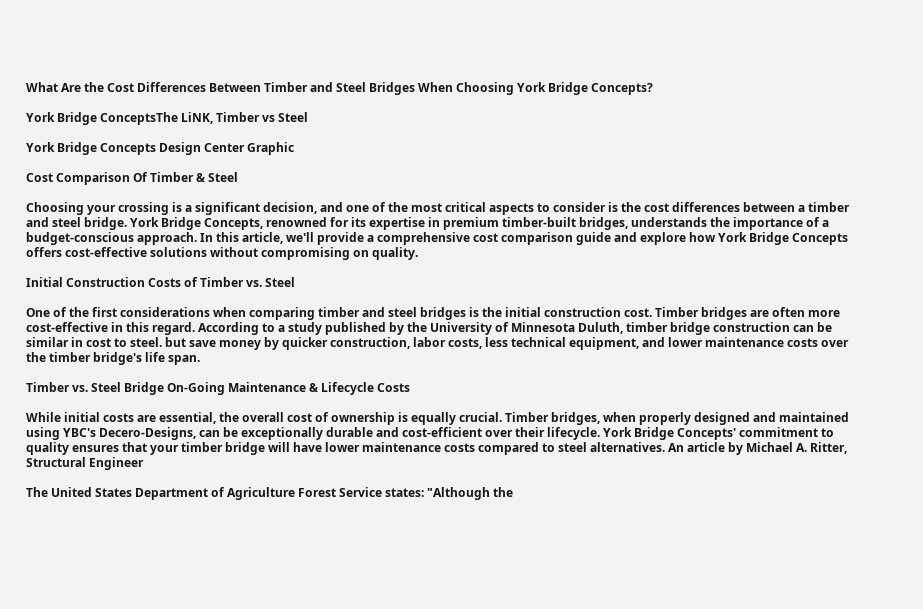What Are the Cost Differences Between Timber and Steel Bridges When Choosing York Bridge Concepts?

York Bridge ConceptsThe LiNK, Timber vs Steel

York Bridge Concepts Design Center Graphic

Cost Comparison Of Timber & Steel

Choosing your crossing is a significant decision, and one of the most critical aspects to consider is the cost differences between a timber and steel bridge. York Bridge Concepts, renowned for its expertise in premium timber-built bridges, understands the importance of a budget-conscious approach. In this article, we'll provide a comprehensive cost comparison guide and explore how York Bridge Concepts offers cost-effective solutions without compromising on quality.

Initial Construction Costs of Timber vs. Steel

One of the first considerations when comparing timber and steel bridges is the initial construction cost. Timber bridges are often more cost-effective in this regard. According to a study published by the University of Minnesota Duluth, timber bridge construction can be similar in cost to steel. but save money by quicker construction, labor costs, less technical equipment, and lower maintenance costs over the timber bridge's life span.

Timber vs. Steel Bridge On-Going Maintenance & Lifecycle Costs

While initial costs are essential, the overall cost of ownership is equally crucial. Timber bridges, when properly designed and maintained using YBC's Decero-Designs, can be exceptionally durable and cost-efficient over their lifecycle. York Bridge Concepts' commitment to quality ensures that your timber bridge will have lower maintenance costs compared to steel alternatives. An article by Michael A. Ritter, Structural Engineer

The United States Department of Agriculture Forest Service states: "Although the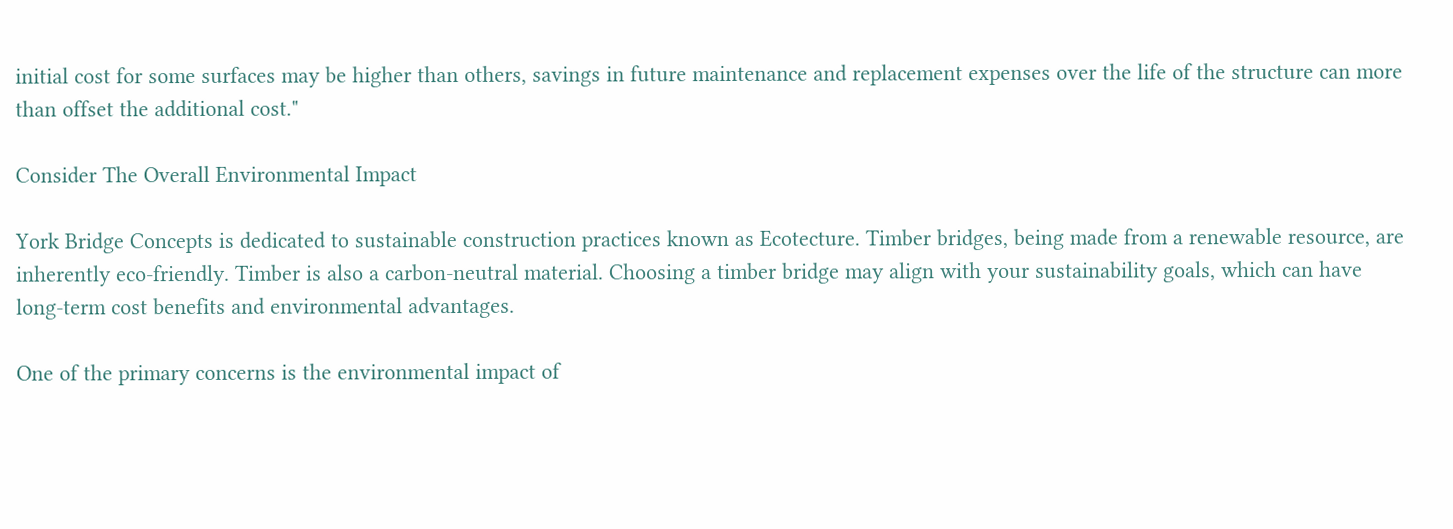initial cost for some surfaces may be higher than others, savings in future maintenance and replacement expenses over the life of the structure can more than offset the additional cost."

Consider The Overall Environmental Impact

York Bridge Concepts is dedicated to sustainable construction practices known as Ecotecture. Timber bridges, being made from a renewable resource, are inherently eco-friendly. Timber is also a carbon-neutral material. Choosing a timber bridge may align with your sustainability goals, which can have long-term cost benefits and environmental advantages.

One of the primary concerns is the environmental impact of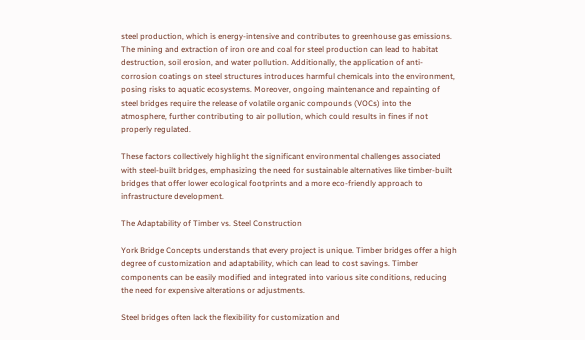steel production, which is energy-intensive and contributes to greenhouse gas emissions. The mining and extraction of iron ore and coal for steel production can lead to habitat destruction, soil erosion, and water pollution. Additionally, the application of anti-corrosion coatings on steel structures introduces harmful chemicals into the environment, posing risks to aquatic ecosystems. Moreover, ongoing maintenance and repainting of steel bridges require the release of volatile organic compounds (VOCs) into the atmosphere, further contributing to air pollution, which could results in fines if not properly regulated.

These factors collectively highlight the significant environmental challenges associated with steel-built bridges, emphasizing the need for sustainable alternatives like timber-built bridges that offer lower ecological footprints and a more eco-friendly approach to infrastructure development.

The Adaptability of Timber vs. Steel Construction

York Bridge Concepts understands that every project is unique. Timber bridges offer a high degree of customization and adaptability, which can lead to cost savings. Timber components can be easily modified and integrated into various site conditions, reducing the need for expensive alterations or adjustments.

Steel bridges often lack the flexibility for customization and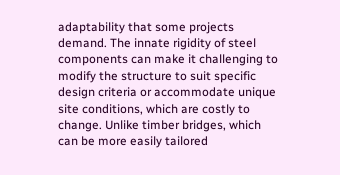adaptability that some projects demand. The innate rigidity of steel components can make it challenging to modify the structure to suit specific design criteria or accommodate unique site conditions, which are costly to change. Unlike timber bridges, which can be more easily tailored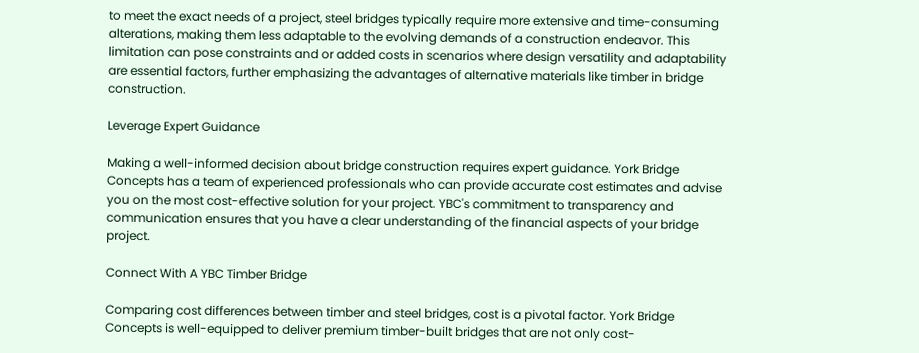to meet the exact needs of a project, steel bridges typically require more extensive and time-consuming alterations, making them less adaptable to the evolving demands of a construction endeavor. This limitation can pose constraints and or added costs in scenarios where design versatility and adaptability are essential factors, further emphasizing the advantages of alternative materials like timber in bridge construction.

Leverage Expert Guidance

Making a well-informed decision about bridge construction requires expert guidance. York Bridge Concepts has a team of experienced professionals who can provide accurate cost estimates and advise you on the most cost-effective solution for your project. YBC's commitment to transparency and communication ensures that you have a clear understanding of the financial aspects of your bridge project.

Connect With A YBC Timber Bridge

Comparing cost differences between timber and steel bridges, cost is a pivotal factor. York Bridge Concepts is well-equipped to deliver premium timber-built bridges that are not only cost-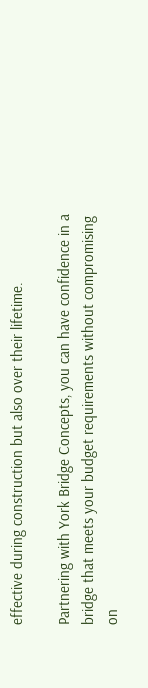effective during construction but also over their lifetime.

Partnering with York Bridge Concepts, you can have confidence in a bridge that meets your budget requirements without compromising on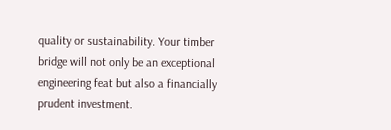quality or sustainability. Your timber bridge will not only be an exceptional engineering feat but also a financially prudent investment.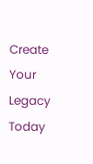Create Your Legacy Today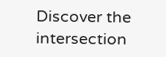Discover the intersection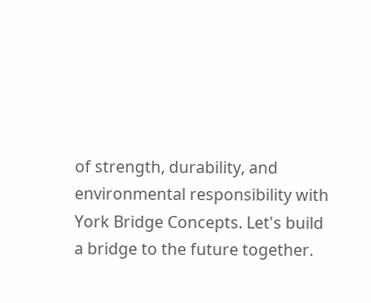of strength, durability, and environmental responsibility with York Bridge Concepts. Let's build a bridge to the future together.